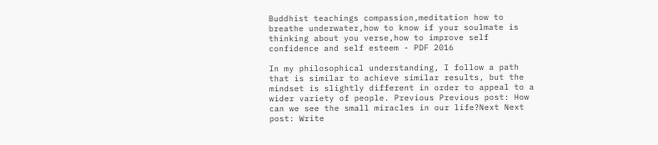Buddhist teachings compassion,meditation how to breathe underwater,how to know if your soulmate is thinking about you verse,how to improve self confidence and self esteem - PDF 2016

In my philosophical understanding, I follow a path that is similar to achieve similar results, but the mindset is slightly different in order to appeal to a wider variety of people. Previous Previous post: How can we see the small miracles in our life?Next Next post: Write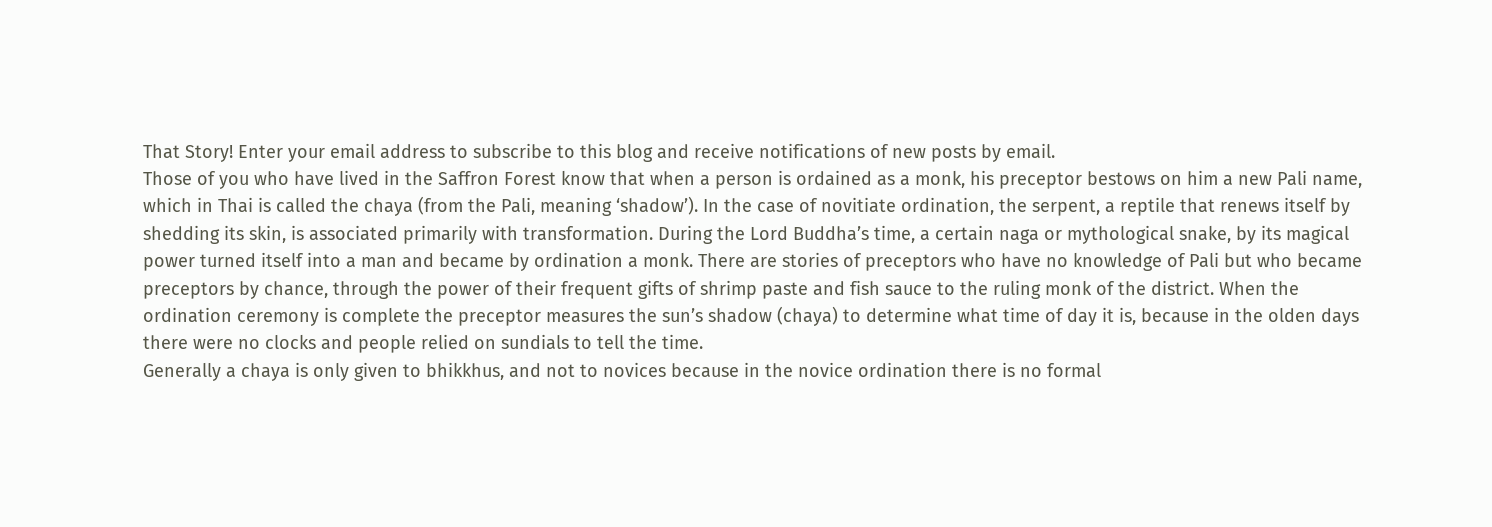That Story! Enter your email address to subscribe to this blog and receive notifications of new posts by email.
Those of you who have lived in the Saffron Forest know that when a person is ordained as a monk, his preceptor bestows on him a new Pali name, which in Thai is called the chaya (from the Pali, meaning ‘shadow’). In the case of novitiate ordination, the serpent, a reptile that renews itself by shedding its skin, is associated primarily with transformation. During the Lord Buddha’s time, a certain naga or mythological snake, by its magical power turned itself into a man and became by ordination a monk. There are stories of preceptors who have no knowledge of Pali but who became preceptors by chance, through the power of their frequent gifts of shrimp paste and fish sauce to the ruling monk of the district. When the ordination ceremony is complete the preceptor measures the sun’s shadow (chaya) to determine what time of day it is, because in the olden days there were no clocks and people relied on sundials to tell the time.
Generally a chaya is only given to bhikkhus, and not to novices because in the novice ordination there is no formal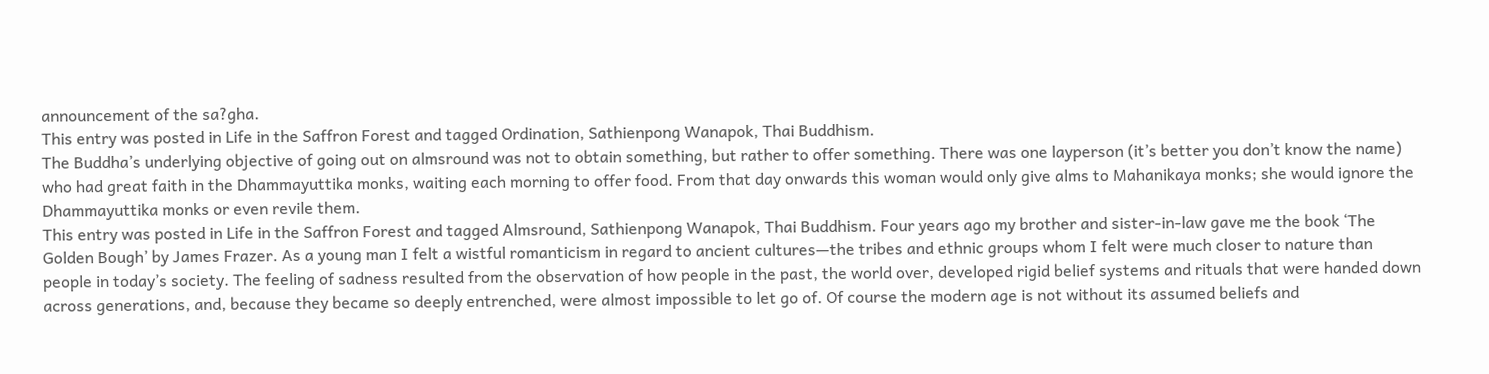announcement of the sa?gha.
This entry was posted in Life in the Saffron Forest and tagged Ordination, Sathienpong Wanapok, Thai Buddhism.
The Buddha’s underlying objective of going out on almsround was not to obtain something, but rather to offer something. There was one layperson (it’s better you don’t know the name) who had great faith in the Dhammayuttika monks, waiting each morning to offer food. From that day onwards this woman would only give alms to Mahanikaya monks; she would ignore the Dhammayuttika monks or even revile them.
This entry was posted in Life in the Saffron Forest and tagged Almsround, Sathienpong Wanapok, Thai Buddhism. Four years ago my brother and sister-in-law gave me the book ‘The Golden Bough’ by James Frazer. As a young man I felt a wistful romanticism in regard to ancient cultures—the tribes and ethnic groups whom I felt were much closer to nature than people in today’s society. The feeling of sadness resulted from the observation of how people in the past, the world over, developed rigid belief systems and rituals that were handed down across generations, and, because they became so deeply entrenched, were almost impossible to let go of. Of course the modern age is not without its assumed beliefs and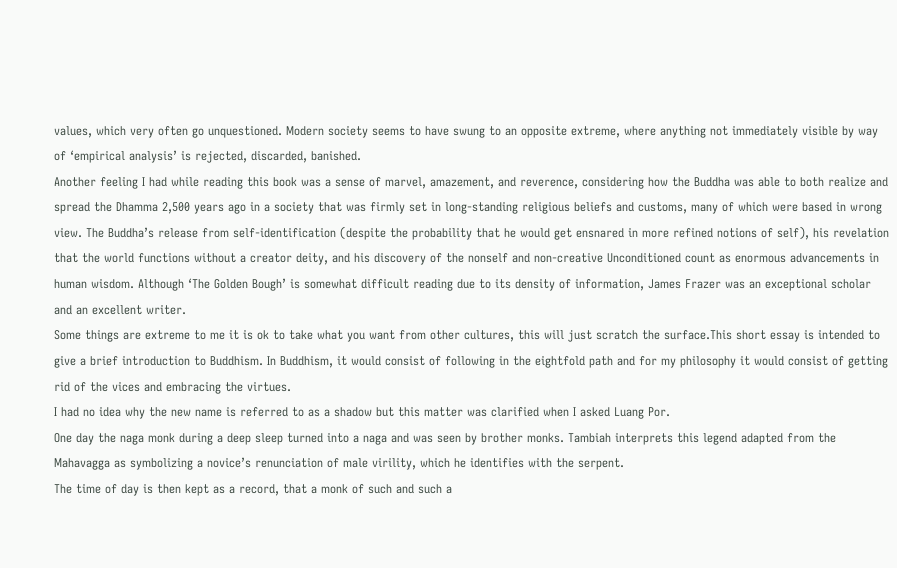values, which very often go unquestioned. Modern society seems to have swung to an opposite extreme, where anything not immediately visible by way of ‘empirical analysis’ is rejected, discarded, banished.
Another feeling I had while reading this book was a sense of marvel, amazement, and reverence, considering how the Buddha was able to both realize and spread the Dhamma 2,500 years ago in a society that was firmly set in long-standing religious beliefs and customs, many of which were based in wrong view. The Buddha’s release from self-identification (despite the probability that he would get ensnared in more refined notions of self), his revelation that the world functions without a creator deity, and his discovery of the nonself and non-creative Unconditioned count as enormous advancements in human wisdom. Although ‘The Golden Bough’ is somewhat difficult reading due to its density of information, James Frazer was an exceptional scholar and an excellent writer.
Some things are extreme to me it is ok to take what you want from other cultures, this will just scratch the surface.This short essay is intended to give a brief introduction to Buddhism. In Buddhism, it would consist of following in the eightfold path and for my philosophy it would consist of getting rid of the vices and embracing the virtues.
I had no idea why the new name is referred to as a shadow but this matter was clarified when I asked Luang Por.
One day the naga monk during a deep sleep turned into a naga and was seen by brother monks. Tambiah interprets this legend adapted from the Mahavagga as symbolizing a novice’s renunciation of male virility, which he identifies with the serpent.
The time of day is then kept as a record, that a monk of such and such a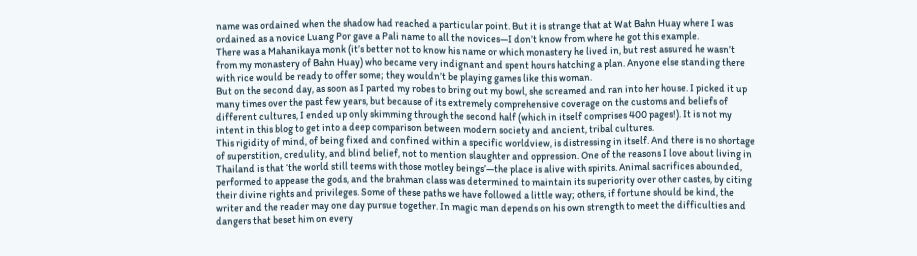name was ordained when the shadow had reached a particular point. But it is strange that at Wat Bahn Huay where I was ordained as a novice Luang Por gave a Pali name to all the novices—I don’t know from where he got this example.
There was a Mahanikaya monk (it’s better not to know his name or which monastery he lived in, but rest assured he wasn’t from my monastery of Bahn Huay) who became very indignant and spent hours hatching a plan. Anyone else standing there with rice would be ready to offer some; they wouldn’t be playing games like this woman.
But on the second day, as soon as I parted my robes to bring out my bowl, she screamed and ran into her house. I picked it up many times over the past few years, but because of its extremely comprehensive coverage on the customs and beliefs of different cultures, I ended up only skimming through the second half (which in itself comprises 400 pages!). It is not my intent in this blog to get into a deep comparison between modern society and ancient, tribal cultures.
This rigidity of mind, of being fixed and confined within a specific worldview, is distressing in itself. And there is no shortage of superstition, credulity, and blind belief, not to mention slaughter and oppression. One of the reasons I love about living in Thailand is that ‘the world still teems with those motley beings’—the place is alive with spirits. Animal sacrifices abounded, performed to appease the gods, and the brahman class was determined to maintain its superiority over other castes, by citing their divine rights and privileges. Some of these paths we have followed a little way; others, if fortune should be kind, the writer and the reader may one day pursue together. In magic man depends on his own strength to meet the difficulties and dangers that beset him on every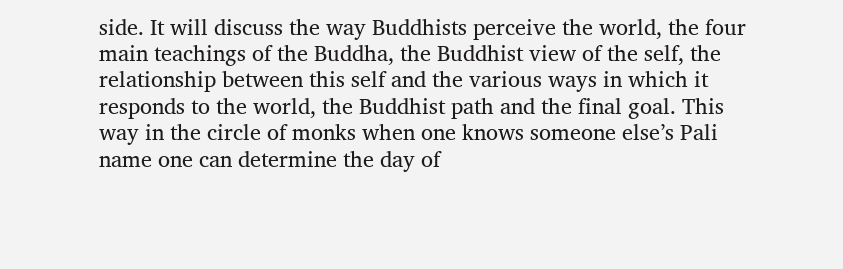side. It will discuss the way Buddhists perceive the world, the four main teachings of the Buddha, the Buddhist view of the self, the relationship between this self and the various ways in which it responds to the world, the Buddhist path and the final goal. This way in the circle of monks when one knows someone else’s Pali name one can determine the day of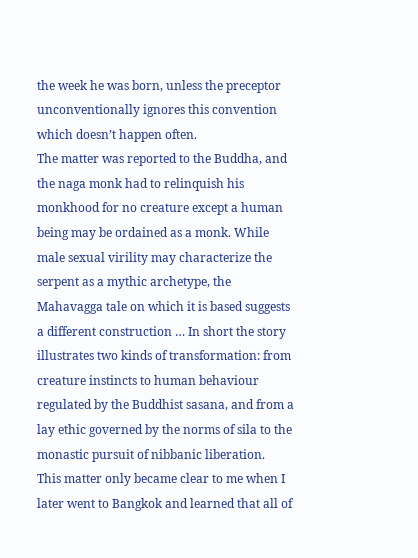the week he was born, unless the preceptor unconventionally ignores this convention which doesn’t happen often.
The matter was reported to the Buddha, and the naga monk had to relinquish his monkhood for no creature except a human being may be ordained as a monk. While male sexual virility may characterize the serpent as a mythic archetype, the Mahavagga tale on which it is based suggests a different construction … In short the story illustrates two kinds of transformation: from creature instincts to human behaviour regulated by the Buddhist sasana, and from a lay ethic governed by the norms of sila to the monastic pursuit of nibbanic liberation.
This matter only became clear to me when I later went to Bangkok and learned that all of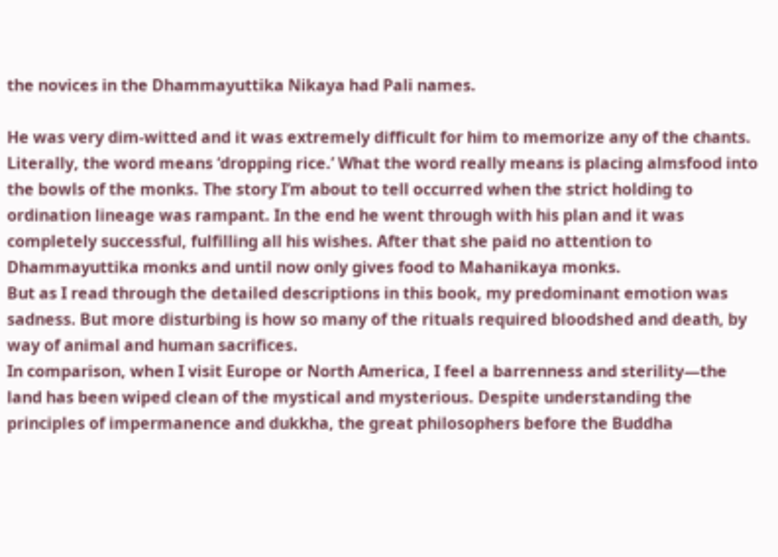the novices in the Dhammayuttika Nikaya had Pali names.

He was very dim-witted and it was extremely difficult for him to memorize any of the chants.
Literally, the word means ‘dropping rice.’ What the word really means is placing almsfood into the bowls of the monks. The story I’m about to tell occurred when the strict holding to ordination lineage was rampant. In the end he went through with his plan and it was completely successful, fulfilling all his wishes. After that she paid no attention to Dhammayuttika monks and until now only gives food to Mahanikaya monks.
But as I read through the detailed descriptions in this book, my predominant emotion was sadness. But more disturbing is how so many of the rituals required bloodshed and death, by way of animal and human sacrifices.
In comparison, when I visit Europe or North America, I feel a barrenness and sterility—the land has been wiped clean of the mystical and mysterious. Despite understanding the principles of impermanence and dukkha, the great philosophers before the Buddha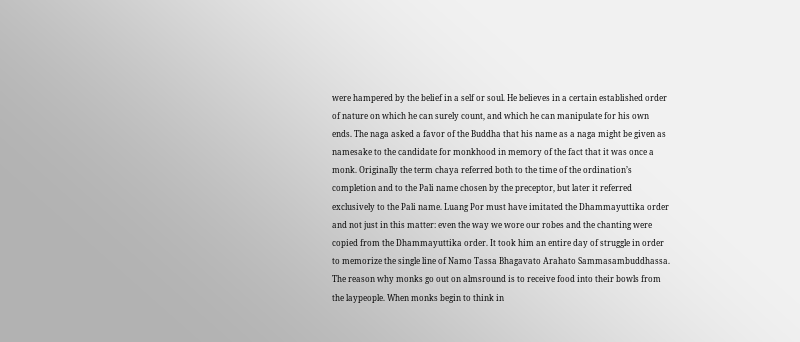were hampered by the belief in a self or soul. He believes in a certain established order of nature on which he can surely count, and which he can manipulate for his own ends. The naga asked a favor of the Buddha that his name as a naga might be given as namesake to the candidate for monkhood in memory of the fact that it was once a monk. Originally the term chaya referred both to the time of the ordination’s completion and to the Pali name chosen by the preceptor, but later it referred exclusively to the Pali name. Luang Por must have imitated the Dhammayuttika order and not just in this matter: even the way we wore our robes and the chanting were copied from the Dhammayuttika order. It took him an entire day of struggle in order to memorize the single line of Namo Tassa Bhagavato Arahato Sammasambuddhassa.
The reason why monks go out on almsround is to receive food into their bowls from the laypeople. When monks begin to think in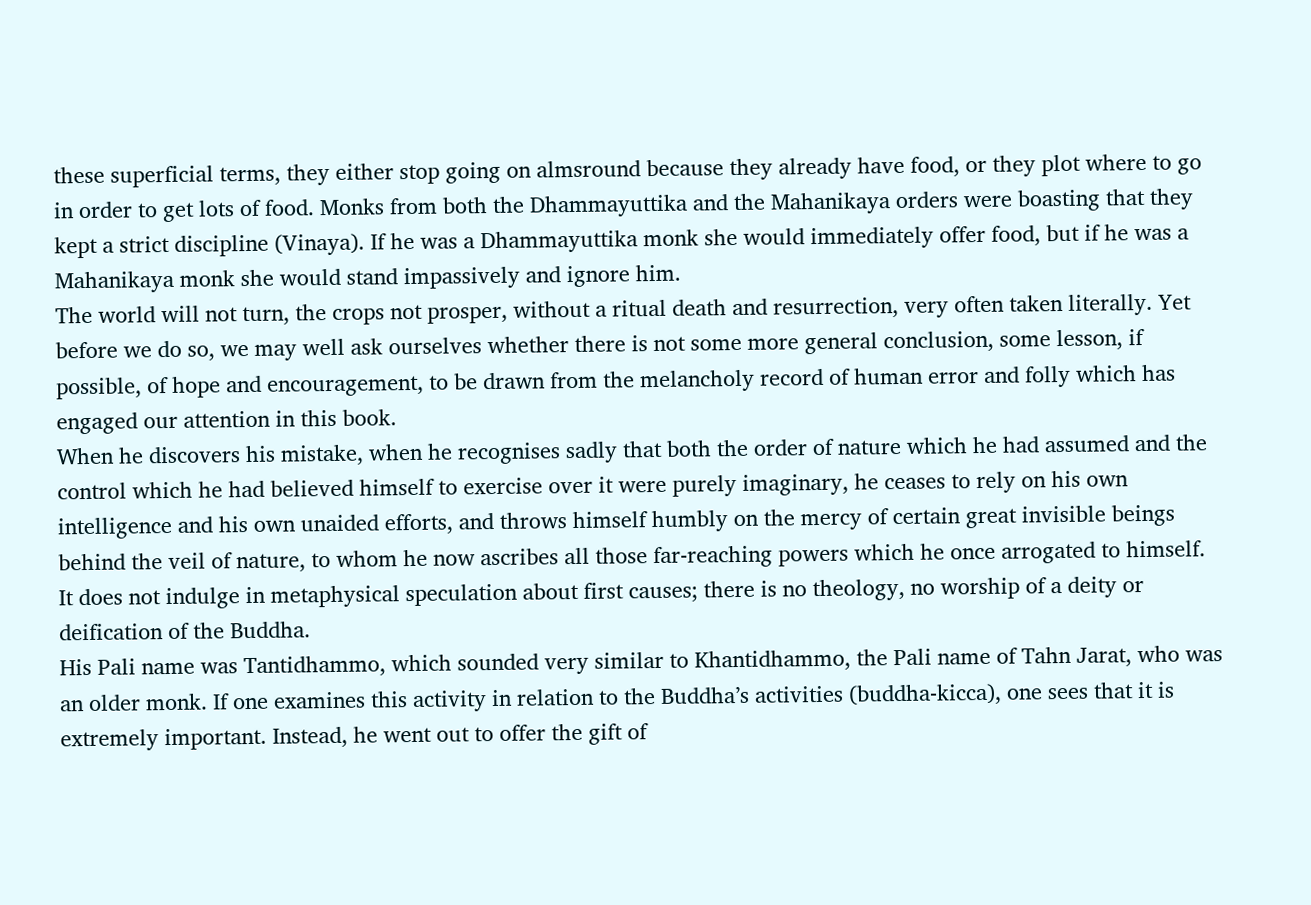these superficial terms, they either stop going on almsround because they already have food, or they plot where to go in order to get lots of food. Monks from both the Dhammayuttika and the Mahanikaya orders were boasting that they kept a strict discipline (Vinaya). If he was a Dhammayuttika monk she would immediately offer food, but if he was a Mahanikaya monk she would stand impassively and ignore him.
The world will not turn, the crops not prosper, without a ritual death and resurrection, very often taken literally. Yet before we do so, we may well ask ourselves whether there is not some more general conclusion, some lesson, if possible, of hope and encouragement, to be drawn from the melancholy record of human error and folly which has engaged our attention in this book.
When he discovers his mistake, when he recognises sadly that both the order of nature which he had assumed and the control which he had believed himself to exercise over it were purely imaginary, he ceases to rely on his own intelligence and his own unaided efforts, and throws himself humbly on the mercy of certain great invisible beings behind the veil of nature, to whom he now ascribes all those far-reaching powers which he once arrogated to himself. It does not indulge in metaphysical speculation about first causes; there is no theology, no worship of a deity or deification of the Buddha.
His Pali name was Tantidhammo, which sounded very similar to Khantidhammo, the Pali name of Tahn Jarat, who was an older monk. If one examines this activity in relation to the Buddha’s activities (buddha-kicca), one sees that it is extremely important. Instead, he went out to offer the gift of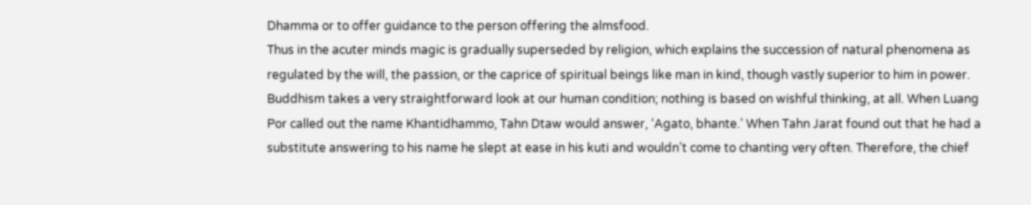Dhamma or to offer guidance to the person offering the almsfood.
Thus in the acuter minds magic is gradually superseded by religion, which explains the succession of natural phenomena as regulated by the will, the passion, or the caprice of spiritual beings like man in kind, though vastly superior to him in power.
Buddhism takes a very straightforward look at our human condition; nothing is based on wishful thinking, at all. When Luang Por called out the name Khantidhammo, Tahn Dtaw would answer, ‘Agato, bhante.’ When Tahn Jarat found out that he had a substitute answering to his name he slept at ease in his kuti and wouldn’t come to chanting very often. Therefore, the chief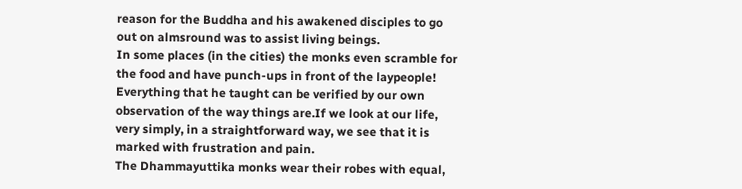reason for the Buddha and his awakened disciples to go out on almsround was to assist living beings.
In some places (in the cities) the monks even scramble for the food and have punch-ups in front of the laypeople! Everything that he taught can be verified by our own observation of the way things are.If we look at our life, very simply, in a straightforward way, we see that it is marked with frustration and pain.
The Dhammayuttika monks wear their robes with equal,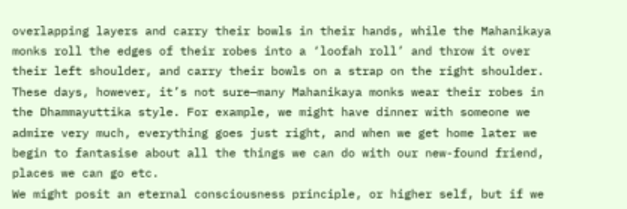overlapping layers and carry their bowls in their hands, while the Mahanikaya monks roll the edges of their robes into a ‘loofah roll’ and throw it over their left shoulder, and carry their bowls on a strap on the right shoulder. These days, however, it’s not sure—many Mahanikaya monks wear their robes in the Dhammayuttika style. For example, we might have dinner with someone we admire very much, everything goes just right, and when we get home later we begin to fantasise about all the things we can do with our new-found friend, places we can go etc.
We might posit an eternal consciousness principle, or higher self, but if we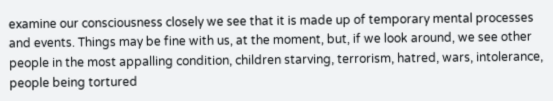examine our consciousness closely we see that it is made up of temporary mental processes and events. Things may be fine with us, at the moment, but, if we look around, we see other people in the most appalling condition, children starving, terrorism, hatred, wars, intolerance, people being tortured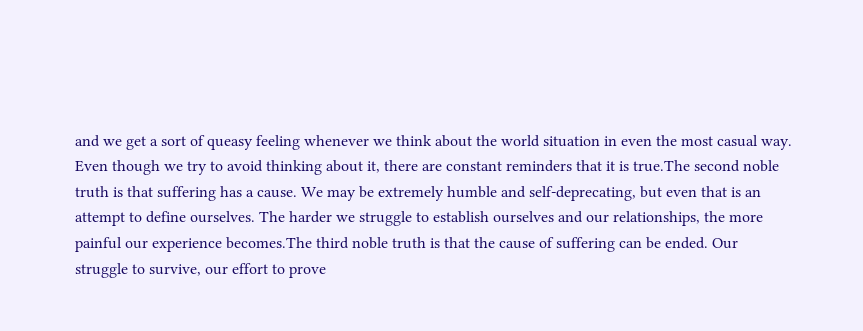and we get a sort of queasy feeling whenever we think about the world situation in even the most casual way. Even though we try to avoid thinking about it, there are constant reminders that it is true.The second noble truth is that suffering has a cause. We may be extremely humble and self-deprecating, but even that is an attempt to define ourselves. The harder we struggle to establish ourselves and our relationships, the more painful our experience becomes.The third noble truth is that the cause of suffering can be ended. Our struggle to survive, our effort to prove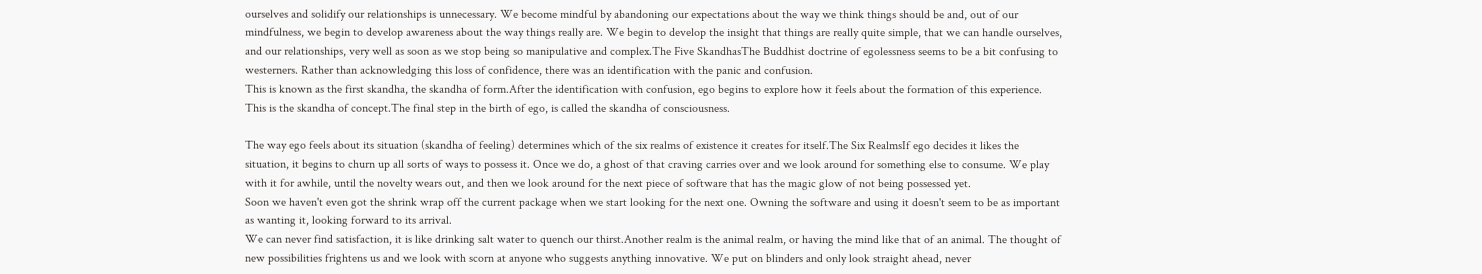ourselves and solidify our relationships is unnecessary. We become mindful by abandoning our expectations about the way we think things should be and, out of our mindfulness, we begin to develop awareness about the way things really are. We begin to develop the insight that things are really quite simple, that we can handle ourselves, and our relationships, very well as soon as we stop being so manipulative and complex.The Five SkandhasThe Buddhist doctrine of egolessness seems to be a bit confusing to westerners. Rather than acknowledging this loss of confidence, there was an identification with the panic and confusion.
This is known as the first skandha, the skandha of form.After the identification with confusion, ego begins to explore how it feels about the formation of this experience. This is the skandha of concept.The final step in the birth of ego, is called the skandha of consciousness.

The way ego feels about its situation (skandha of feeling) determines which of the six realms of existence it creates for itself.The Six RealmsIf ego decides it likes the situation, it begins to churn up all sorts of ways to possess it. Once we do, a ghost of that craving carries over and we look around for something else to consume. We play with it for awhile, until the novelty wears out, and then we look around for the next piece of software that has the magic glow of not being possessed yet.
Soon we haven't even got the shrink wrap off the current package when we start looking for the next one. Owning the software and using it doesn't seem to be as important as wanting it, looking forward to its arrival.
We can never find satisfaction, it is like drinking salt water to quench our thirst.Another realm is the animal realm, or having the mind like that of an animal. The thought of new possibilities frightens us and we look with scorn at anyone who suggests anything innovative. We put on blinders and only look straight ahead, never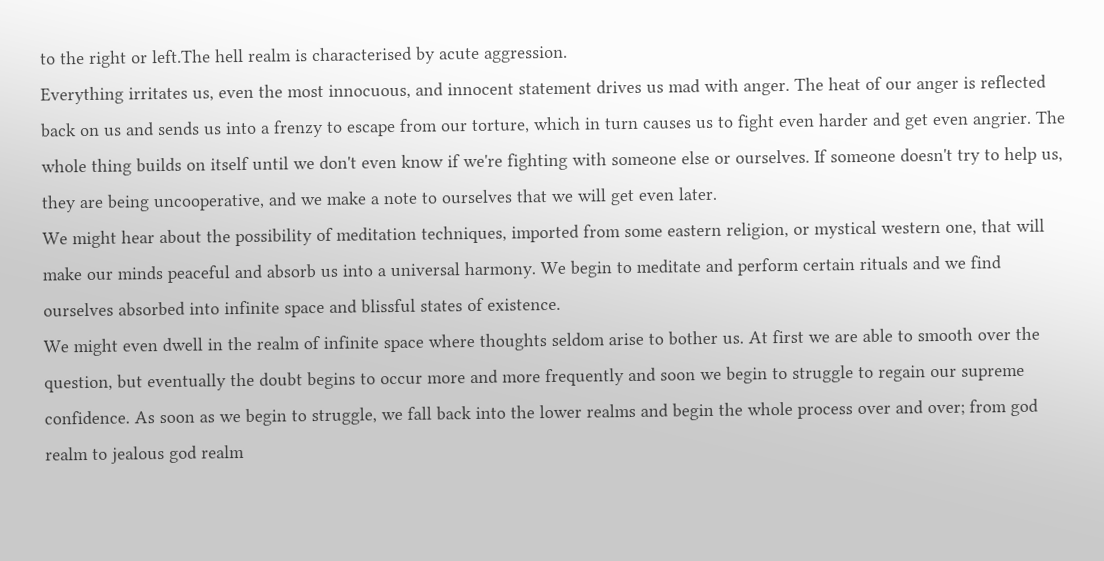to the right or left.The hell realm is characterised by acute aggression.
Everything irritates us, even the most innocuous, and innocent statement drives us mad with anger. The heat of our anger is reflected back on us and sends us into a frenzy to escape from our torture, which in turn causes us to fight even harder and get even angrier. The whole thing builds on itself until we don't even know if we're fighting with someone else or ourselves. If someone doesn't try to help us, they are being uncooperative, and we make a note to ourselves that we will get even later.
We might hear about the possibility of meditation techniques, imported from some eastern religion, or mystical western one, that will make our minds peaceful and absorb us into a universal harmony. We begin to meditate and perform certain rituals and we find ourselves absorbed into infinite space and blissful states of existence.
We might even dwell in the realm of infinite space where thoughts seldom arise to bother us. At first we are able to smooth over the question, but eventually the doubt begins to occur more and more frequently and soon we begin to struggle to regain our supreme confidence. As soon as we begin to struggle, we fall back into the lower realms and begin the whole process over and over; from god realm to jealous god realm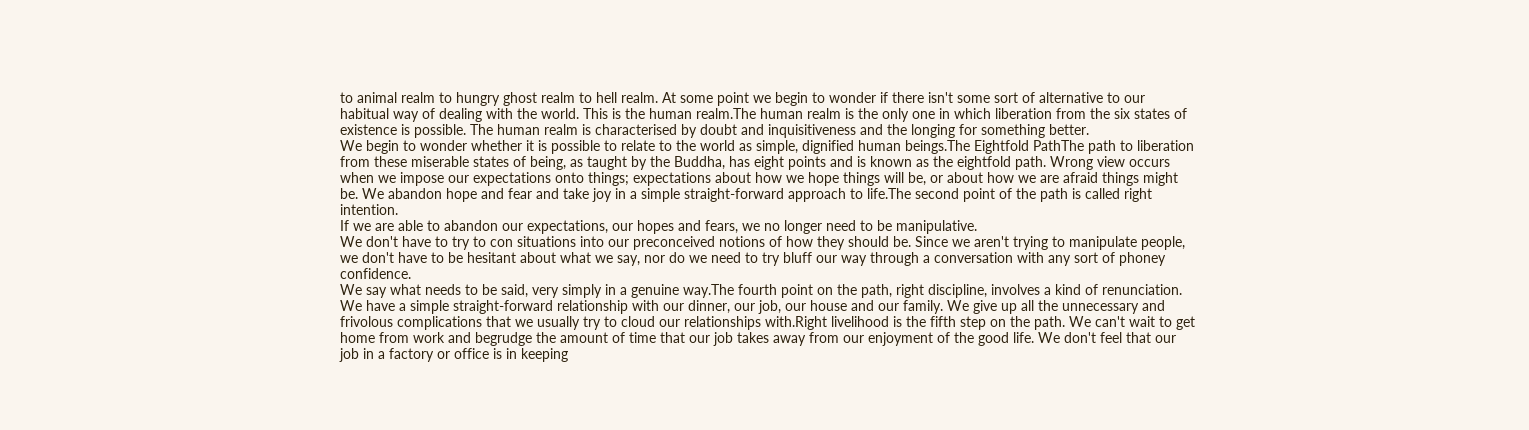to animal realm to hungry ghost realm to hell realm. At some point we begin to wonder if there isn't some sort of alternative to our habitual way of dealing with the world. This is the human realm.The human realm is the only one in which liberation from the six states of existence is possible. The human realm is characterised by doubt and inquisitiveness and the longing for something better.
We begin to wonder whether it is possible to relate to the world as simple, dignified human beings.The Eightfold PathThe path to liberation from these miserable states of being, as taught by the Buddha, has eight points and is known as the eightfold path. Wrong view occurs when we impose our expectations onto things; expectations about how we hope things will be, or about how we are afraid things might be. We abandon hope and fear and take joy in a simple straight-forward approach to life.The second point of the path is called right intention.
If we are able to abandon our expectations, our hopes and fears, we no longer need to be manipulative.
We don't have to try to con situations into our preconceived notions of how they should be. Since we aren't trying to manipulate people, we don't have to be hesitant about what we say, nor do we need to try bluff our way through a conversation with any sort of phoney confidence.
We say what needs to be said, very simply in a genuine way.The fourth point on the path, right discipline, involves a kind of renunciation.
We have a simple straight-forward relationship with our dinner, our job, our house and our family. We give up all the unnecessary and frivolous complications that we usually try to cloud our relationships with.Right livelihood is the fifth step on the path. We can't wait to get home from work and begrudge the amount of time that our job takes away from our enjoyment of the good life. We don't feel that our job in a factory or office is in keeping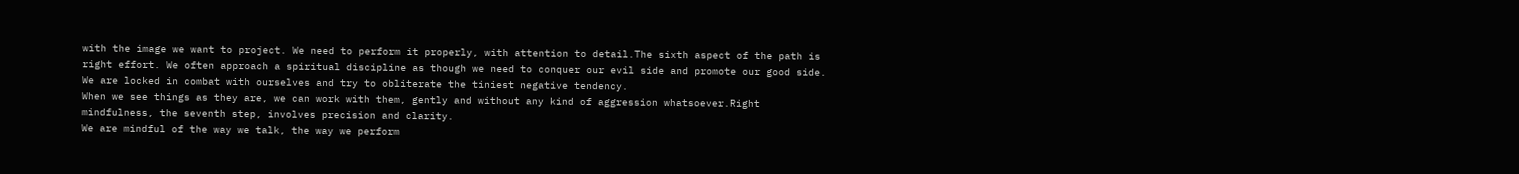with the image we want to project. We need to perform it properly, with attention to detail.The sixth aspect of the path is right effort. We often approach a spiritual discipline as though we need to conquer our evil side and promote our good side. We are locked in combat with ourselves and try to obliterate the tiniest negative tendency.
When we see things as they are, we can work with them, gently and without any kind of aggression whatsoever.Right mindfulness, the seventh step, involves precision and clarity.
We are mindful of the way we talk, the way we perform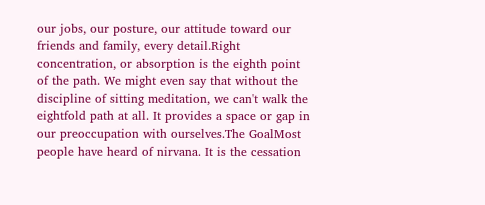our jobs, our posture, our attitude toward our friends and family, every detail.Right concentration, or absorption is the eighth point of the path. We might even say that without the discipline of sitting meditation, we can't walk the eightfold path at all. It provides a space or gap in our preoccupation with ourselves.The GoalMost people have heard of nirvana. It is the cessation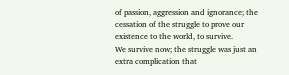of passion, aggression and ignorance; the cessation of the struggle to prove our existence to the world, to survive.
We survive now; the struggle was just an extra complication that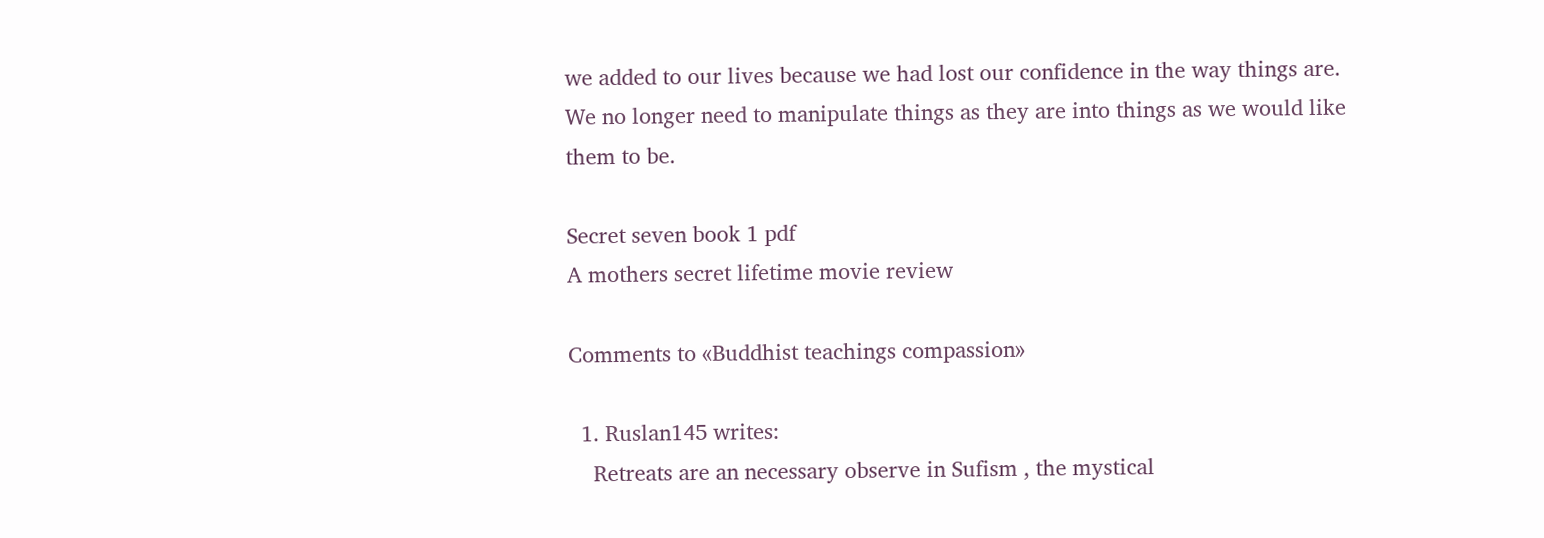we added to our lives because we had lost our confidence in the way things are. We no longer need to manipulate things as they are into things as we would like them to be.

Secret seven book 1 pdf
A mothers secret lifetime movie review

Comments to «Buddhist teachings compassion»

  1. Ruslan145 writes:
    Retreats are an necessary observe in Sufism , the mystical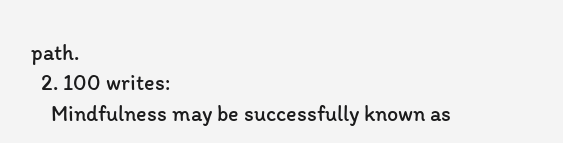path.
  2. 100 writes:
    Mindfulness may be successfully known as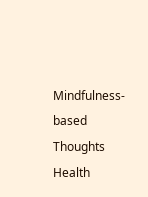Mindfulness-based Thoughts Health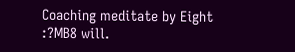Coaching meditate by Eight :?MB8 will.